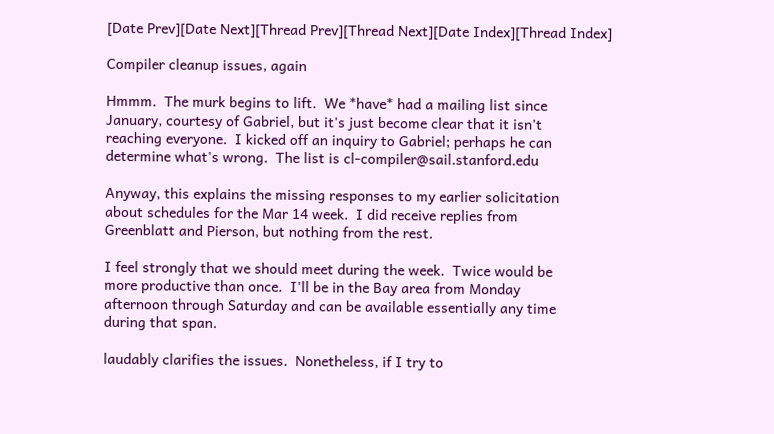[Date Prev][Date Next][Thread Prev][Thread Next][Date Index][Thread Index]

Compiler cleanup issues, again

Hmmm.  The murk begins to lift.  We *have* had a mailing list since
January, courtesy of Gabriel, but it's just become clear that it isn't
reaching everyone.  I kicked off an inquiry to Gabriel; perhaps he can
determine what's wrong.  The list is cl-compiler@sail.stanford.edu

Anyway, this explains the missing responses to my earlier solicitation
about schedules for the Mar 14 week.  I did receive replies from
Greenblatt and Pierson, but nothing from the rest.

I feel strongly that we should meet during the week.  Twice would be
more productive than once.  I'll be in the Bay area from Monday
afternoon through Saturday and can be available essentially any time
during that span.

laudably clarifies the issues.  Nonetheless, if I try to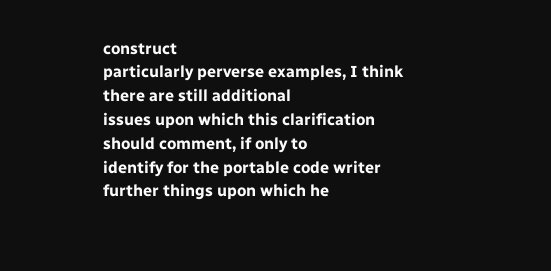construct
particularly perverse examples, I think there are still additional
issues upon which this clarification should comment, if only to
identify for the portable code writer further things upon which he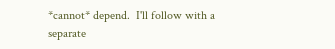*cannot* depend.  I'll follow with a separate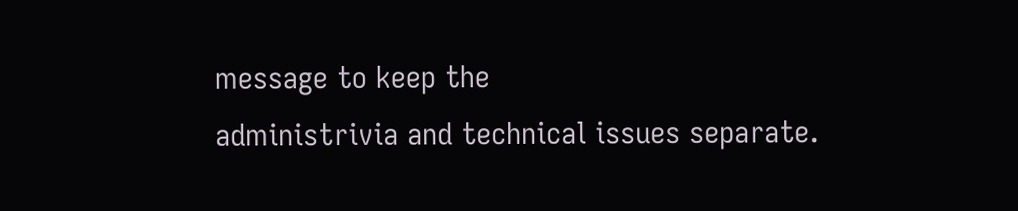message to keep the
administrivia and technical issues separate.